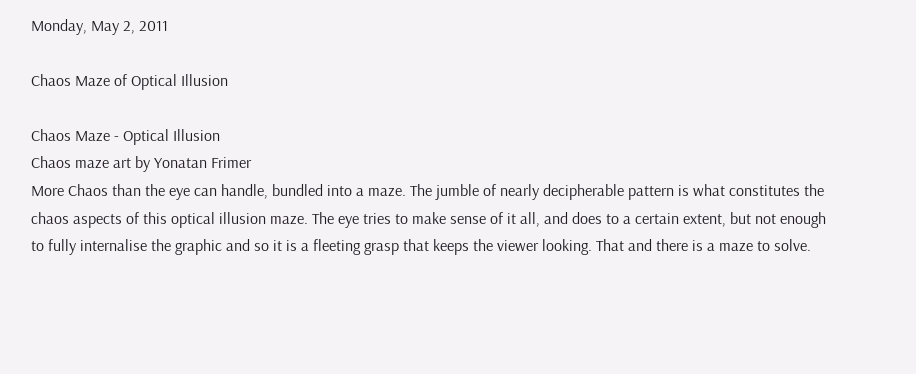Monday, May 2, 2011

Chaos Maze of Optical Illusion

Chaos Maze - Optical Illusion
Chaos maze art by Yonatan Frimer
More Chaos than the eye can handle, bundled into a maze. The jumble of nearly decipherable pattern is what constitutes the chaos aspects of this optical illusion maze. The eye tries to make sense of it all, and does to a certain extent, but not enough to fully internalise the graphic and so it is a fleeting grasp that keeps the viewer looking. That and there is a maze to solve.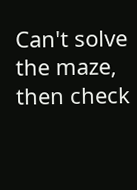Can't solve the maze, then check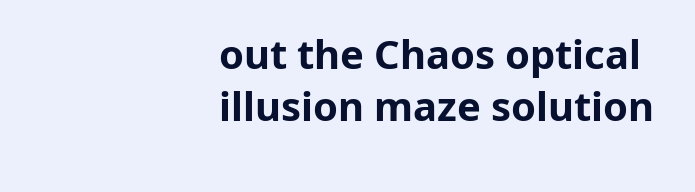out the Chaos optical illusion maze solution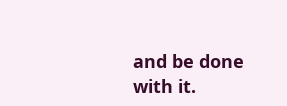and be done with it.